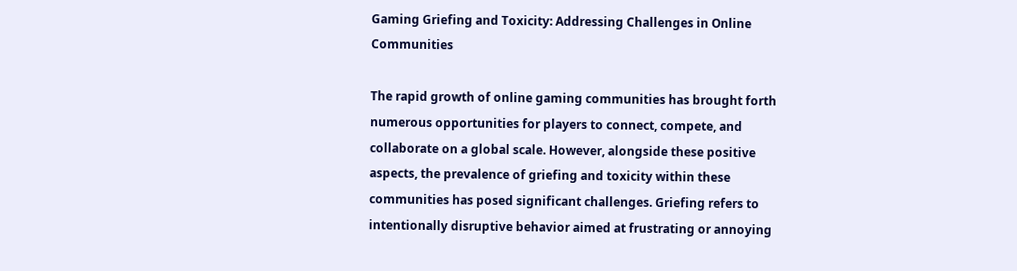Gaming Griefing and Toxicity: Addressing Challenges in Online Communities

The rapid growth of online gaming communities has brought forth numerous opportunities for players to connect, compete, and collaborate on a global scale. However, alongside these positive aspects, the prevalence of griefing and toxicity within these communities has posed significant challenges. Griefing refers to intentionally disruptive behavior aimed at frustrating or annoying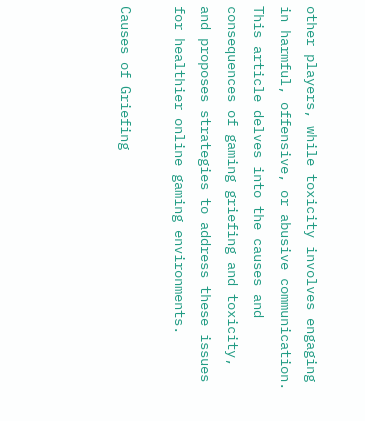other players, while toxicity involves engaging in harmful, offensive, or abusive communication. This article delves into the causes and consequences of gaming griefing and toxicity, and proposes strategies to address these issues for healthier online gaming environments.

Causes of Griefing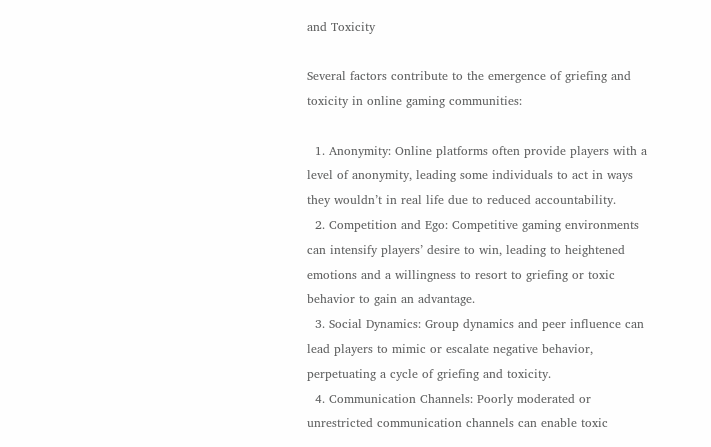and Toxicity

Several factors contribute to the emergence of griefing and toxicity in online gaming communities:

  1. Anonymity: Online platforms often provide players with a level of anonymity, leading some individuals to act in ways they wouldn’t in real life due to reduced accountability.
  2. Competition and Ego: Competitive gaming environments can intensify players’ desire to win, leading to heightened emotions and a willingness to resort to griefing or toxic behavior to gain an advantage.
  3. Social Dynamics: Group dynamics and peer influence can lead players to mimic or escalate negative behavior, perpetuating a cycle of griefing and toxicity.
  4. Communication Channels: Poorly moderated or unrestricted communication channels can enable toxic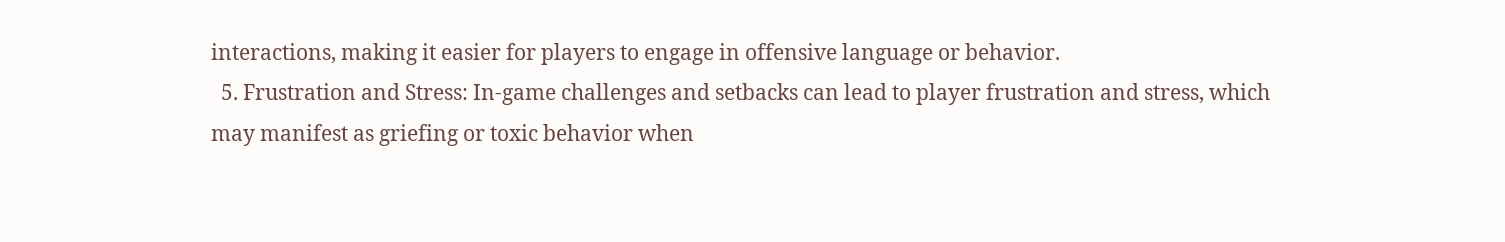interactions, making it easier for players to engage in offensive language or behavior.
  5. Frustration and Stress: In-game challenges and setbacks can lead to player frustration and stress, which may manifest as griefing or toxic behavior when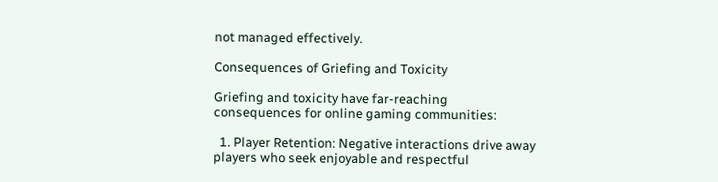not managed effectively.

Consequences of Griefing and Toxicity

Griefing and toxicity have far-reaching consequences for online gaming communities:

  1. Player Retention: Negative interactions drive away players who seek enjoyable and respectful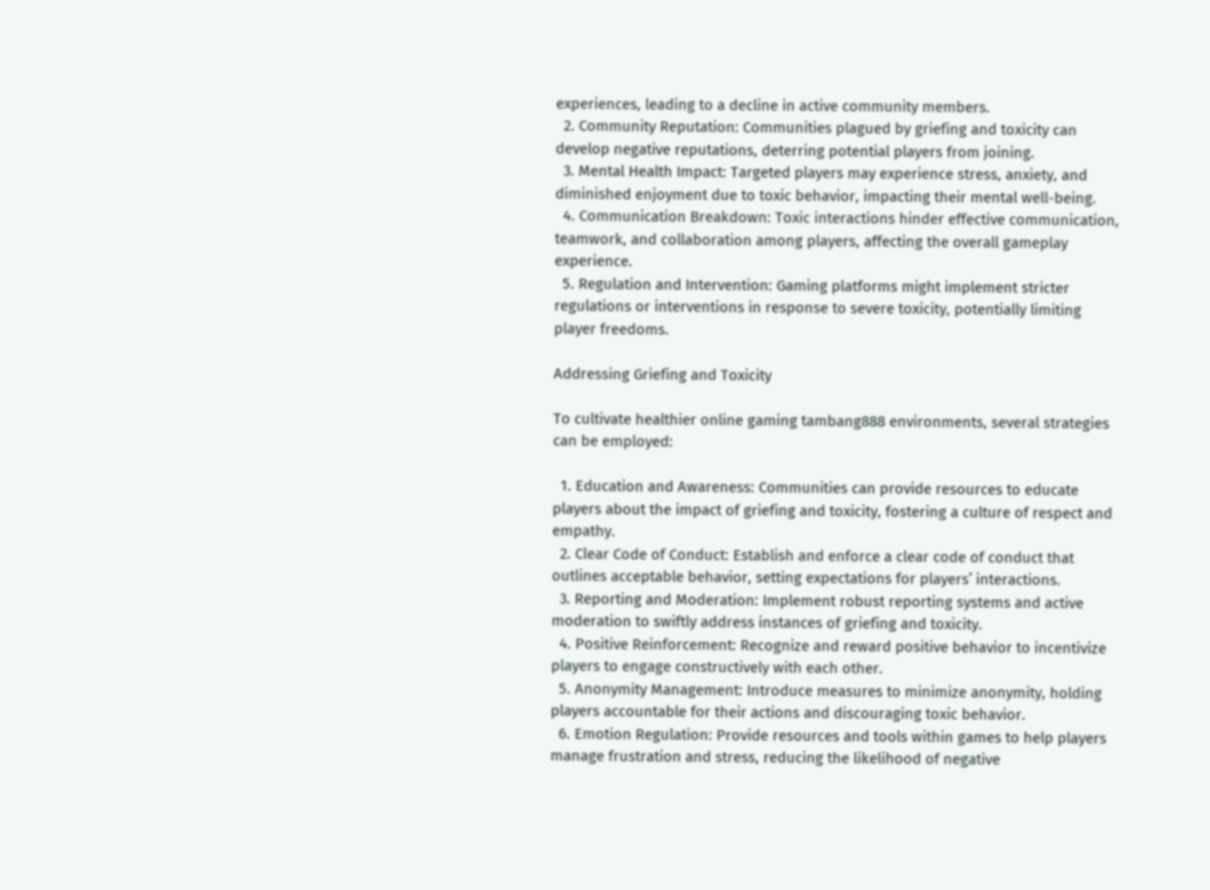experiences, leading to a decline in active community members.
  2. Community Reputation: Communities plagued by griefing and toxicity can develop negative reputations, deterring potential players from joining.
  3. Mental Health Impact: Targeted players may experience stress, anxiety, and diminished enjoyment due to toxic behavior, impacting their mental well-being.
  4. Communication Breakdown: Toxic interactions hinder effective communication, teamwork, and collaboration among players, affecting the overall gameplay experience.
  5. Regulation and Intervention: Gaming platforms might implement stricter regulations or interventions in response to severe toxicity, potentially limiting player freedoms.

Addressing Griefing and Toxicity

To cultivate healthier online gaming tambang888 environments, several strategies can be employed:

  1. Education and Awareness: Communities can provide resources to educate players about the impact of griefing and toxicity, fostering a culture of respect and empathy.
  2. Clear Code of Conduct: Establish and enforce a clear code of conduct that outlines acceptable behavior, setting expectations for players’ interactions.
  3. Reporting and Moderation: Implement robust reporting systems and active moderation to swiftly address instances of griefing and toxicity.
  4. Positive Reinforcement: Recognize and reward positive behavior to incentivize players to engage constructively with each other.
  5. Anonymity Management: Introduce measures to minimize anonymity, holding players accountable for their actions and discouraging toxic behavior.
  6. Emotion Regulation: Provide resources and tools within games to help players manage frustration and stress, reducing the likelihood of negative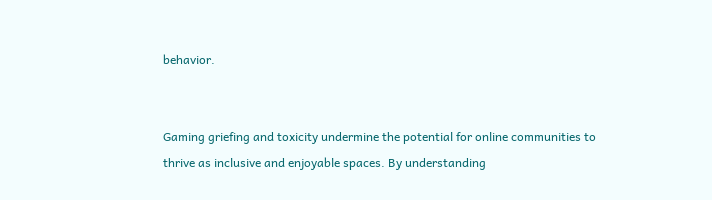behavior.


Gaming griefing and toxicity undermine the potential for online communities to thrive as inclusive and enjoyable spaces. By understanding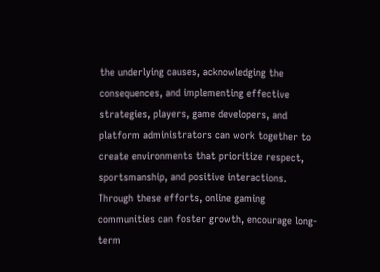the underlying causes, acknowledging the consequences, and implementing effective strategies, players, game developers, and platform administrators can work together to create environments that prioritize respect, sportsmanship, and positive interactions. Through these efforts, online gaming communities can foster growth, encourage long-term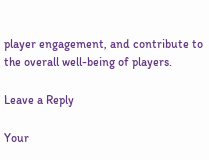player engagement, and contribute to the overall well-being of players.

Leave a Reply

Your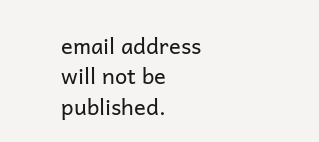email address will not be published.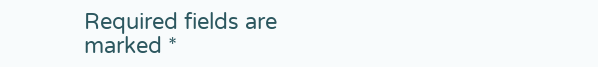Required fields are marked *